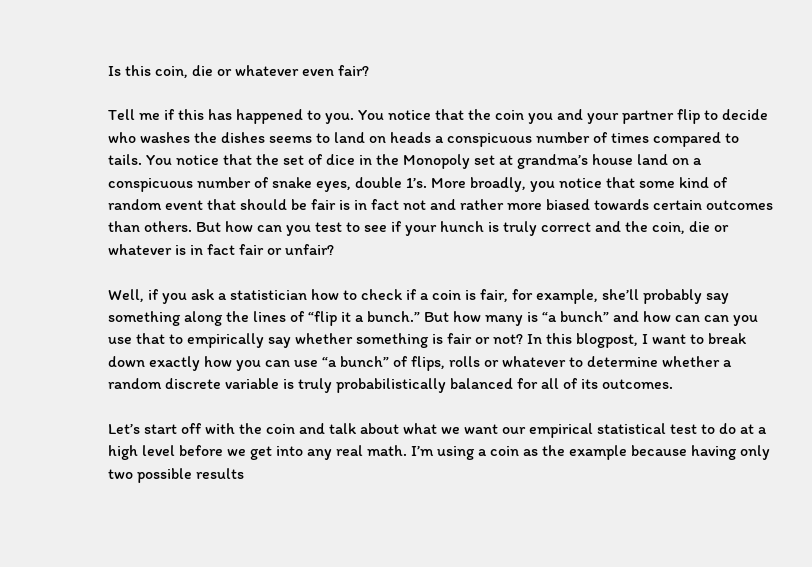Is this coin, die or whatever even fair?

Tell me if this has happened to you. You notice that the coin you and your partner flip to decide who washes the dishes seems to land on heads a conspicuous number of times compared to tails. You notice that the set of dice in the Monopoly set at grandma’s house land on a conspicuous number of snake eyes, double 1’s. More broadly, you notice that some kind of random event that should be fair is in fact not and rather more biased towards certain outcomes than others. But how can you test to see if your hunch is truly correct and the coin, die or whatever is in fact fair or unfair?

Well, if you ask a statistician how to check if a coin is fair, for example, she’ll probably say something along the lines of “flip it a bunch.” But how many is “a bunch” and how can can you use that to empirically say whether something is fair or not? In this blogpost, I want to break down exactly how you can use “a bunch” of flips, rolls or whatever to determine whether a random discrete variable is truly probabilistically balanced for all of its outcomes.

Let’s start off with the coin and talk about what we want our empirical statistical test to do at a high level before we get into any real math. I’m using a coin as the example because having only two possible results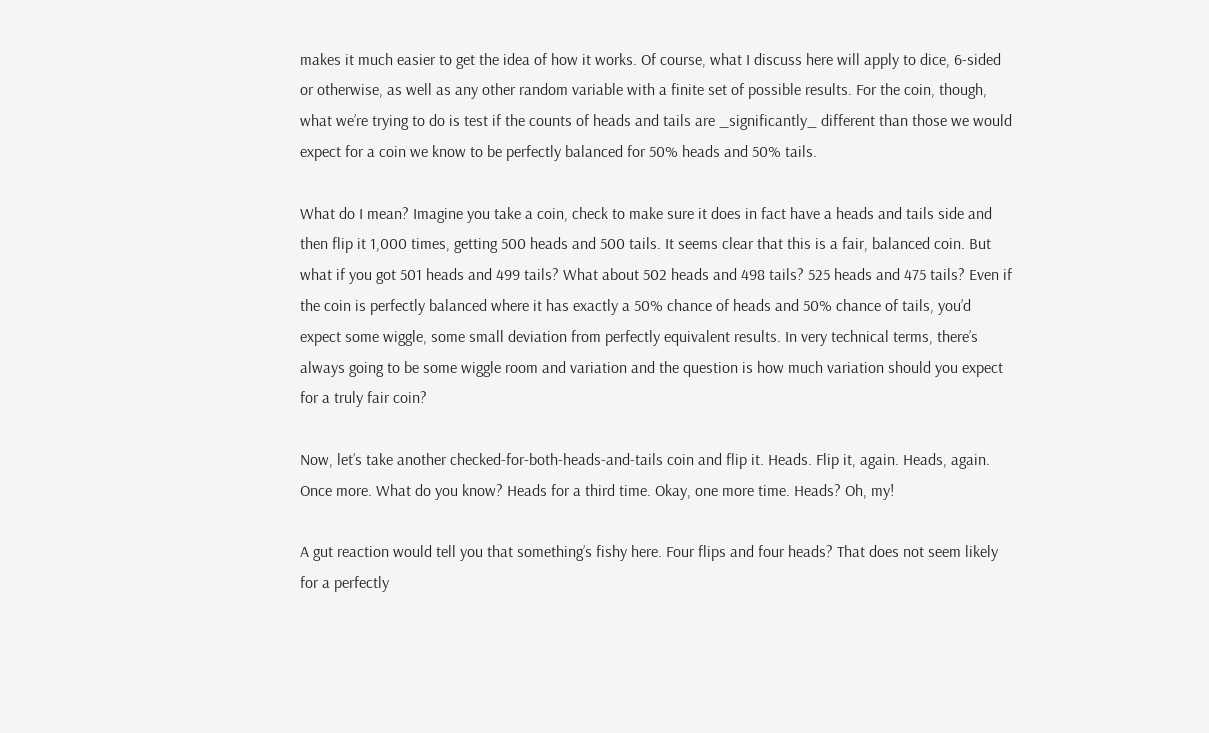makes it much easier to get the idea of how it works. Of course, what I discuss here will apply to dice, 6-sided or otherwise, as well as any other random variable with a finite set of possible results. For the coin, though, what we’re trying to do is test if the counts of heads and tails are _significantly_ different than those we would expect for a coin we know to be perfectly balanced for 50% heads and 50% tails.

What do I mean? Imagine you take a coin, check to make sure it does in fact have a heads and tails side and then flip it 1,000 times, getting 500 heads and 500 tails. It seems clear that this is a fair, balanced coin. But what if you got 501 heads and 499 tails? What about 502 heads and 498 tails? 525 heads and 475 tails? Even if the coin is perfectly balanced where it has exactly a 50% chance of heads and 50% chance of tails, you’d expect some wiggle, some small deviation from perfectly equivalent results. In very technical terms, there’s always going to be some wiggle room and variation and the question is how much variation should you expect for a truly fair coin?

Now, let’s take another checked-for-both-heads-and-tails coin and flip it. Heads. Flip it, again. Heads, again. Once more. What do you know? Heads for a third time. Okay, one more time. Heads? Oh, my!

A gut reaction would tell you that something’s fishy here. Four flips and four heads? That does not seem likely for a perfectly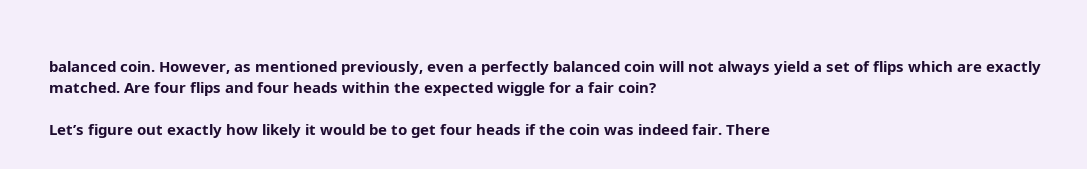balanced coin. However, as mentioned previously, even a perfectly balanced coin will not always yield a set of flips which are exactly matched. Are four flips and four heads within the expected wiggle for a fair coin?

Let’s figure out exactly how likely it would be to get four heads if the coin was indeed fair. There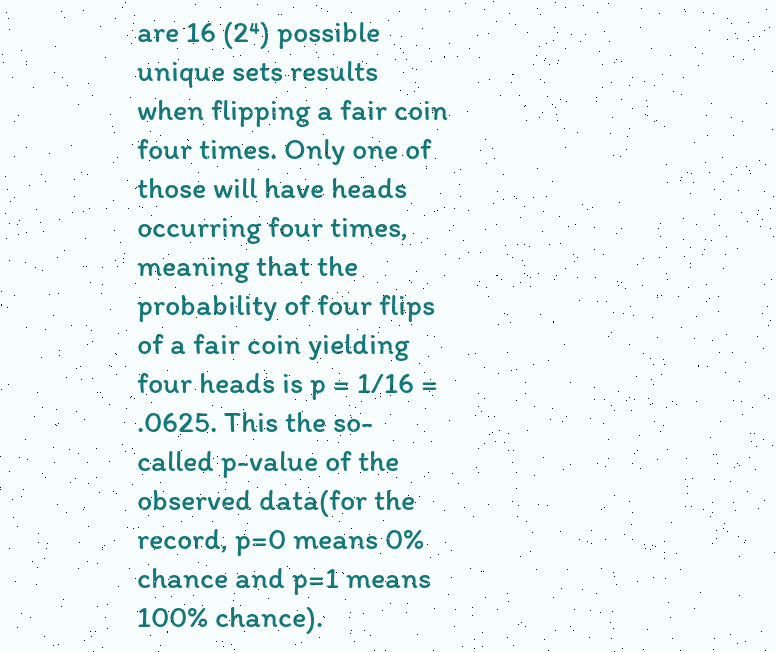are 16 (2⁴) possible unique sets results when flipping a fair coin four times. Only one of those will have heads occurring four times, meaning that the probability of four flips of a fair coin yielding four heads is p = 1/16 = .0625. This the so-called p-value of the observed data(for the record, p=0 means 0% chance and p=1 means 100% chance).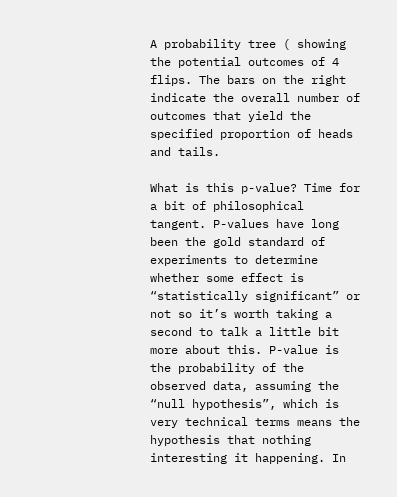A probability tree ( showing the potential outcomes of 4 flips. The bars on the right indicate the overall number of outcomes that yield the specified proportion of heads and tails.

What is this p-value? Time for a bit of philosophical tangent. P-values have long been the gold standard of experiments to determine whether some effect is “statistically significant” or not so it’s worth taking a second to talk a little bit more about this. P-value is the probability of the observed data, assuming the “null hypothesis”, which is very technical terms means the hypothesis that nothing interesting it happening. In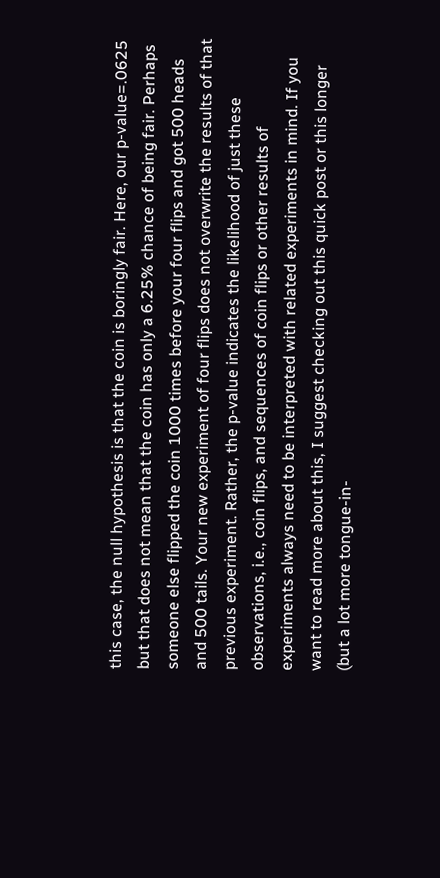this case, the null hypothesis is that the coin is boringly fair. Here, our p-value=.0625 but that does not mean that the coin has only a 6.25% chance of being fair. Perhaps someone else flipped the coin 1000 times before your four flips and got 500 heads and 500 tails. Your new experiment of four flips does not overwrite the results of that previous experiment. Rather, the p-value indicates the likelihood of just these observations, i.e., coin flips, and sequences of coin flips or other results of experiments always need to be interpreted with related experiments in mind. If you want to read more about this, I suggest checking out this quick post or this longer (but a lot more tongue-in-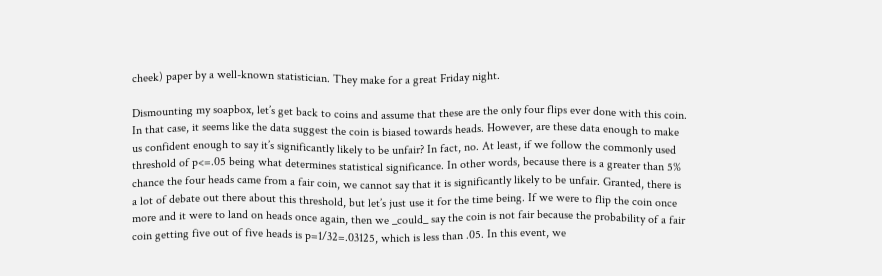cheek) paper by a well-known statistician. They make for a great Friday night.

Dismounting my soapbox, let’s get back to coins and assume that these are the only four flips ever done with this coin. In that case, it seems like the data suggest the coin is biased towards heads. However, are these data enough to make us confident enough to say it’s significantly likely to be unfair? In fact, no. At least, if we follow the commonly used threshold of p<=.05 being what determines statistical significance. In other words, because there is a greater than 5% chance the four heads came from a fair coin, we cannot say that it is significantly likely to be unfair. Granted, there is a lot of debate out there about this threshold, but let’s just use it for the time being. If we were to flip the coin once more and it were to land on heads once again, then we _could_ say the coin is not fair because the probability of a fair coin getting five out of five heads is p=1/32=.03125, which is less than .05. In this event, we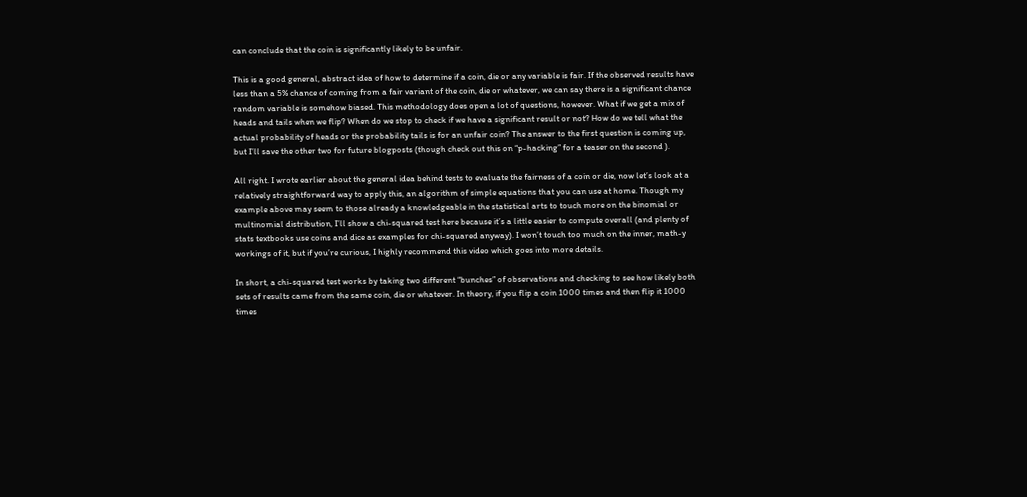can conclude that the coin is significantly likely to be unfair.

This is a good general, abstract idea of how to determine if a coin, die or any variable is fair. If the observed results have less than a 5% chance of coming from a fair variant of the coin, die or whatever, we can say there is a significant chance random variable is somehow biased. This methodology does open a lot of questions, however. What if we get a mix of heads and tails when we flip? When do we stop to check if we have a significant result or not? How do we tell what the actual probability of heads or the probability tails is for an unfair coin? The answer to the first question is coming up, but I’ll save the other two for future blogposts (though check out this on “p-hacking” for a teaser on the second ).

All right. I wrote earlier about the general idea behind tests to evaluate the fairness of a coin or die, now let’s look at a relatively straightforward way to apply this, an algorithm of simple equations that you can use at home. Though my example above may seem to those already a knowledgeable in the statistical arts to touch more on the binomial or multinomial distribution, I’ll show a chi-squared test here because it’s a little easier to compute overall (and plenty of stats textbooks use coins and dice as examples for chi-squared anyway). I won’t touch too much on the inner, math-y workings of it, but if you’re curious, I highly recommend this video which goes into more details.

In short, a chi-squared test works by taking two different “bunches” of observations and checking to see how likely both sets of results came from the same coin, die or whatever. In theory, if you flip a coin 1000 times and then flip it 1000 times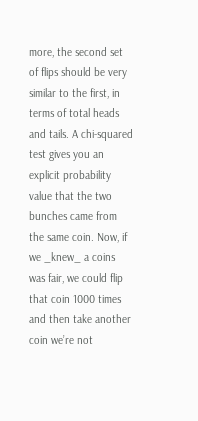more, the second set of flips should be very similar to the first, in terms of total heads and tails. A chi-squared test gives you an explicit probability value that the two bunches came from the same coin. Now, if we _knew_ a coins was fair, we could flip that coin 1000 times and then take another coin we’re not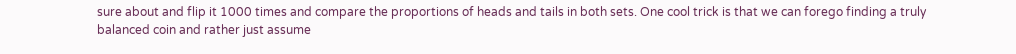sure about and flip it 1000 times and compare the proportions of heads and tails in both sets. One cool trick is that we can forego finding a truly balanced coin and rather just assume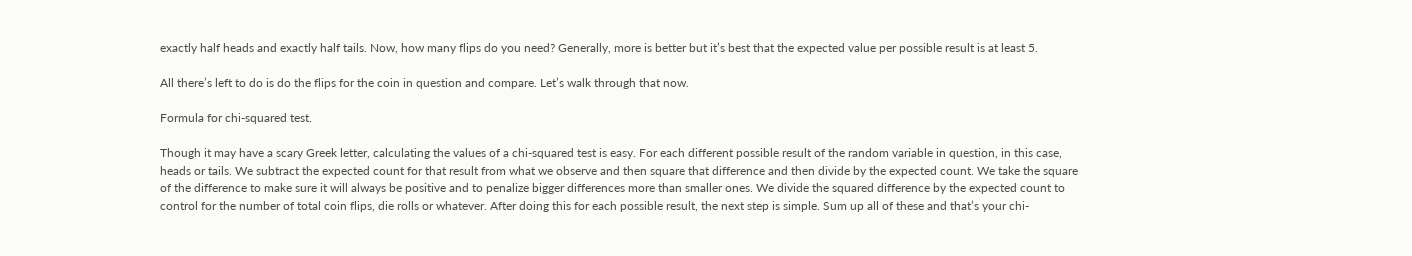exactly half heads and exactly half tails. Now, how many flips do you need? Generally, more is better but it’s best that the expected value per possible result is at least 5.

All there’s left to do is do the flips for the coin in question and compare. Let’s walk through that now.

Formula for chi-squared test.

Though it may have a scary Greek letter, calculating the values of a chi-squared test is easy. For each different possible result of the random variable in question, in this case, heads or tails. We subtract the expected count for that result from what we observe and then square that difference and then divide by the expected count. We take the square of the difference to make sure it will always be positive and to penalize bigger differences more than smaller ones. We divide the squared difference by the expected count to control for the number of total coin flips, die rolls or whatever. After doing this for each possible result, the next step is simple. Sum up all of these and that’s your chi-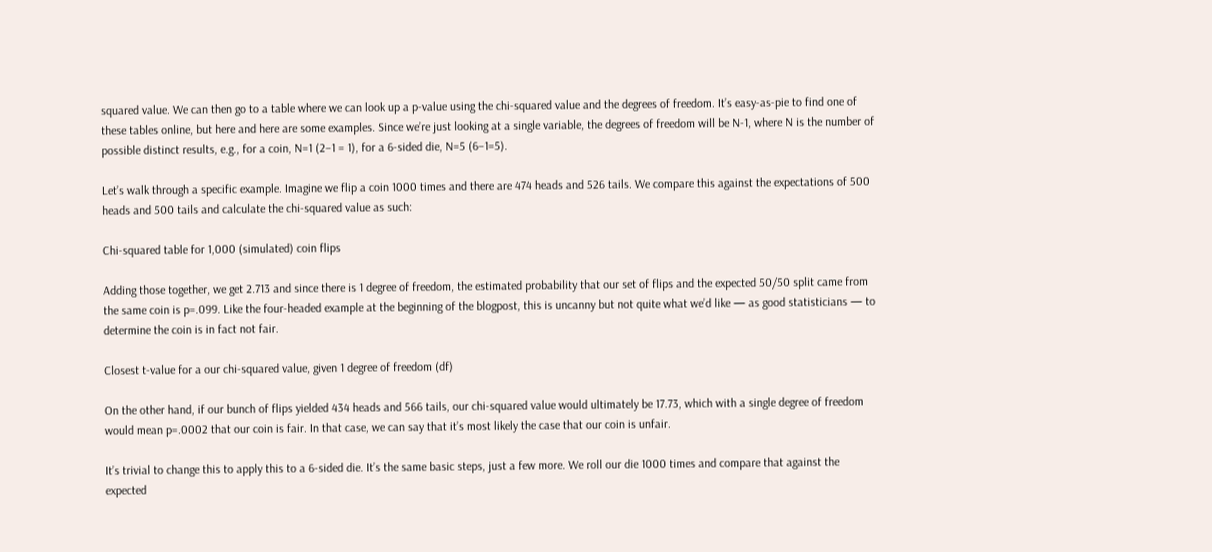squared value. We can then go to a table where we can look up a p-value using the chi-squared value and the degrees of freedom. It’s easy-as-pie to find one of these tables online, but here and here are some examples. Since we’re just looking at a single variable, the degrees of freedom will be N-1, where N is the number of possible distinct results, e.g., for a coin, N=1 (2–1 = 1), for a 6-sided die, N=5 (6–1=5).

Let’s walk through a specific example. Imagine we flip a coin 1000 times and there are 474 heads and 526 tails. We compare this against the expectations of 500 heads and 500 tails and calculate the chi-squared value as such:

Chi-squared table for 1,000 (simulated) coin flips

Adding those together, we get 2.713 and since there is 1 degree of freedom, the estimated probability that our set of flips and the expected 50/50 split came from the same coin is p=.099. Like the four-headed example at the beginning of the blogpost, this is uncanny but not quite what we’d like — as good statisticians — to determine the coin is in fact not fair.

Closest t-value for a our chi-squared value, given 1 degree of freedom (df)

On the other hand, if our bunch of flips yielded 434 heads and 566 tails, our chi-squared value would ultimately be 17.73, which with a single degree of freedom would mean p=.0002 that our coin is fair. In that case, we can say that it’s most likely the case that our coin is unfair.

It’s trivial to change this to apply this to a 6-sided die. It’s the same basic steps, just a few more. We roll our die 1000 times and compare that against the expected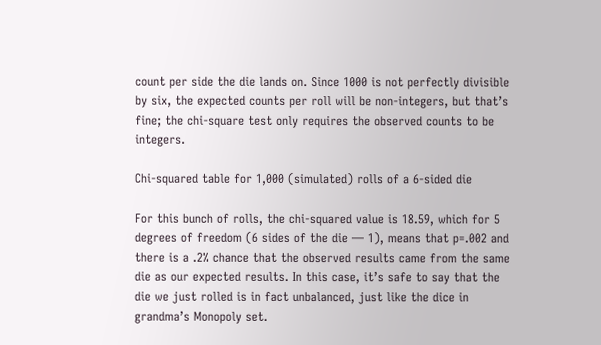count per side the die lands on. Since 1000 is not perfectly divisible by six, the expected counts per roll will be non-integers, but that’s fine; the chi-square test only requires the observed counts to be integers.

Chi-squared table for 1,000 (simulated) rolls of a 6-sided die

For this bunch of rolls, the chi-squared value is 18.59, which for 5 degrees of freedom (6 sides of the die — 1), means that p=.002 and there is a .2% chance that the observed results came from the same die as our expected results. In this case, it’s safe to say that the die we just rolled is in fact unbalanced, just like the dice in grandma’s Monopoly set.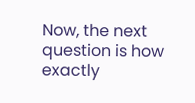Now, the next question is how exactly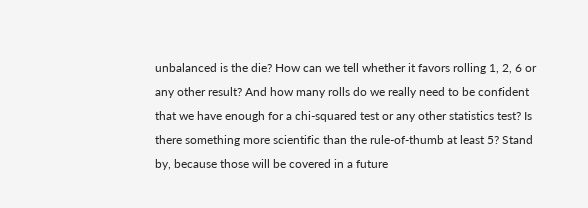unbalanced is the die? How can we tell whether it favors rolling 1, 2, 6 or any other result? And how many rolls do we really need to be confident that we have enough for a chi-squared test or any other statistics test? Is there something more scientific than the rule-of-thumb at least 5? Stand by, because those will be covered in a future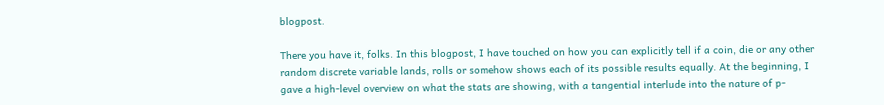blogpost.

There you have it, folks. In this blogpost, I have touched on how you can explicitly tell if a coin, die or any other random discrete variable lands, rolls or somehow shows each of its possible results equally. At the beginning, I gave a high-level overview on what the stats are showing, with a tangential interlude into the nature of p-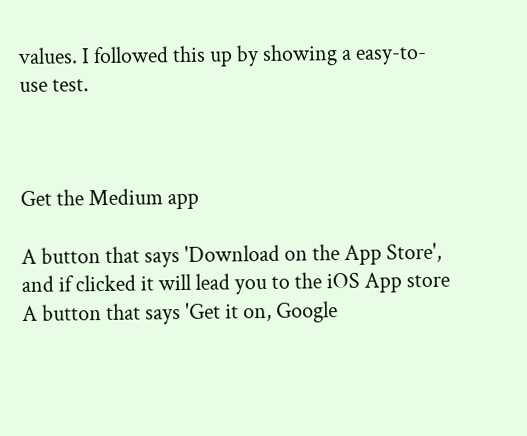values. I followed this up by showing a easy-to-use test.



Get the Medium app

A button that says 'Download on the App Store', and if clicked it will lead you to the iOS App store
A button that says 'Get it on, Google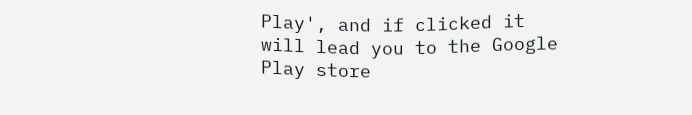Play', and if clicked it will lead you to the Google Play store